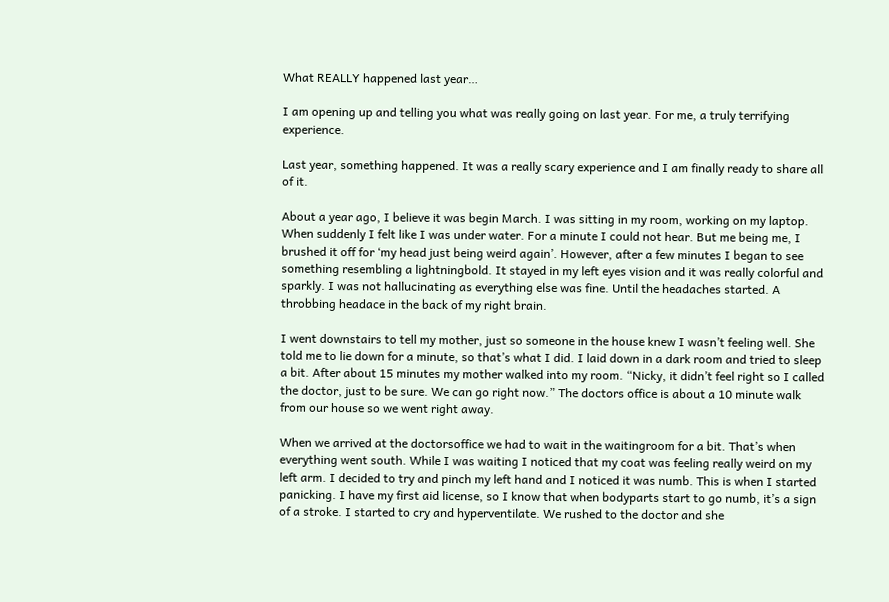What REALLY happened last year…

I am opening up and telling you what was really going on last year. For me, a truly terrifying experience.

Last year, something happened. It was a really scary experience and I am finally ready to share all of it.

About a year ago, I believe it was begin March. I was sitting in my room, working on my laptop. When suddenly I felt like I was under water. For a minute I could not hear. But me being me, I brushed it off for ‘my head just being weird again’. However, after a few minutes I began to see something resembling a lightningbold. It stayed in my left eyes vision and it was really colorful and sparkly. I was not hallucinating as everything else was fine. Until the headaches started. A throbbing headace in the back of my right brain.

I went downstairs to tell my mother, just so someone in the house knew I wasn’t feeling well. She told me to lie down for a minute, so that’s what I did. I laid down in a dark room and tried to sleep a bit. After about 15 minutes my mother walked into my room. “Nicky, it didn’t feel right so I called the doctor, just to be sure. We can go right now.” The doctors office is about a 10 minute walk from our house so we went right away.

When we arrived at the doctorsoffice we had to wait in the waitingroom for a bit. That’s when everything went south. While I was waiting I noticed that my coat was feeling really weird on my left arm. I decided to try and pinch my left hand and I noticed it was numb. This is when I started panicking. I have my first aid license, so I know that when bodyparts start to go numb, it’s a sign of a stroke. I started to cry and hyperventilate. We rushed to the doctor and she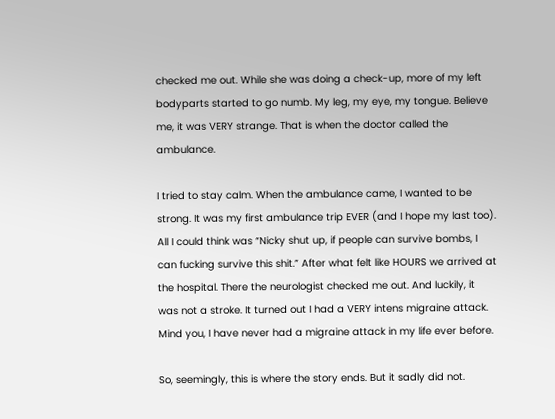checked me out. While she was doing a check-up, more of my left bodyparts started to go numb. My leg, my eye, my tongue. Believe me, it was VERY strange. That is when the doctor called the ambulance.

I tried to stay calm. When the ambulance came, I wanted to be strong. It was my first ambulance trip EVER (and I hope my last too). All I could think was “Nicky shut up, if people can survive bombs, I can fucking survive this shit.” After what felt like HOURS we arrived at the hospital. There the neurologist checked me out. And luckily, it was not a stroke. It turned out I had a VERY intens migraine attack. Mind you, I have never had a migraine attack in my life ever before.

So, seemingly, this is where the story ends. But it sadly did not.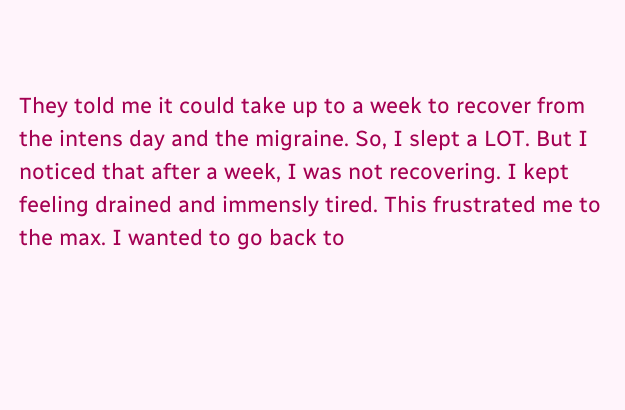They told me it could take up to a week to recover from the intens day and the migraine. So, I slept a LOT. But I noticed that after a week, I was not recovering. I kept feeling drained and immensly tired. This frustrated me to the max. I wanted to go back to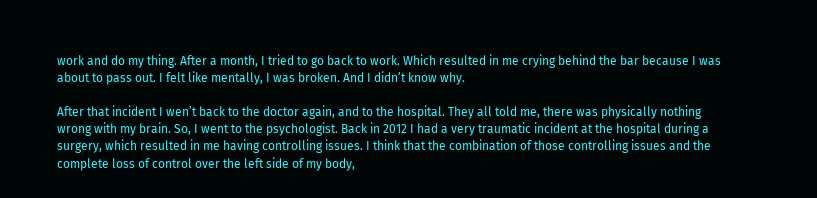work and do my thing. After a month, I tried to go back to work. Which resulted in me crying behind the bar because I was about to pass out. I felt like mentally, I was broken. And I didn’t know why.

After that incident I wen’t back to the doctor again, and to the hospital. They all told me, there was physically nothing wrong with my brain. So, I went to the psychologist. Back in 2012 I had a very traumatic incident at the hospital during a surgery, which resulted in me having controlling issues. I think that the combination of those controlling issues and the complete loss of control over the left side of my body,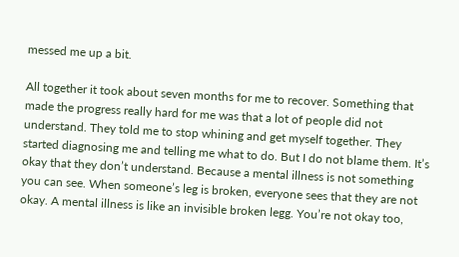messed me up a bit.

All together it took about seven months for me to recover. Something that made the progress really hard for me was that a lot of people did not understand. They told me to stop whining and get myself together. They started diagnosing me and telling me what to do. But I do not blame them. It’s okay that they don’t understand. Because a mental illness is not something you can see. When someone’s leg is broken, everyone sees that they are not okay. A mental illness is like an invisible broken legg. You’re not okay too,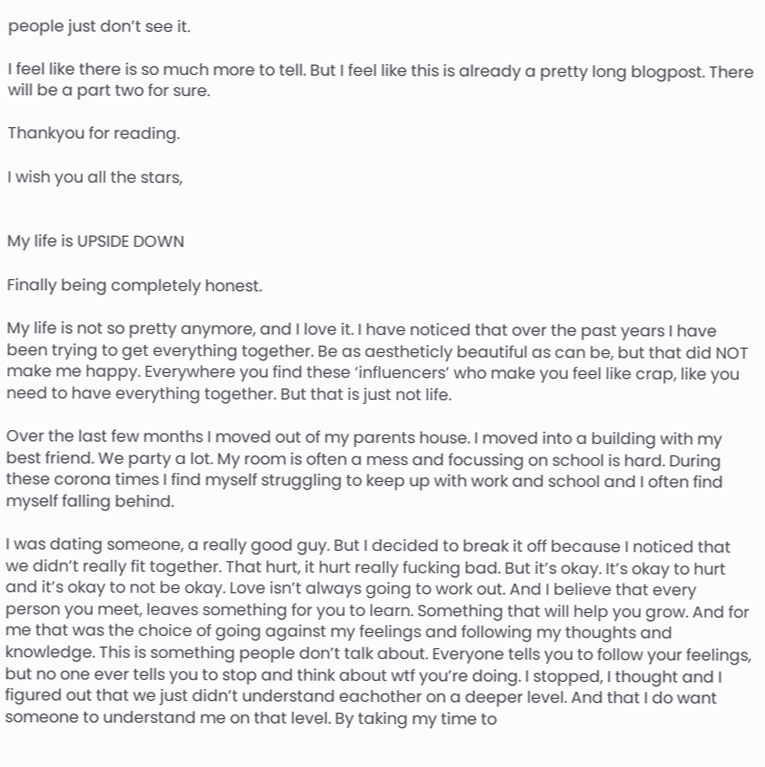people just don’t see it.

I feel like there is so much more to tell. But I feel like this is already a pretty long blogpost. There will be a part two for sure.

Thankyou for reading.

I wish you all the stars,


My life is UPSIDE DOWN

Finally being completely honest.

My life is not so pretty anymore, and I love it. I have noticed that over the past years I have been trying to get everything together. Be as aestheticly beautiful as can be, but that did NOT make me happy. Everywhere you find these ‘influencers’ who make you feel like crap, like you need to have everything together. But that is just not life.

Over the last few months I moved out of my parents house. I moved into a building with my best friend. We party a lot. My room is often a mess and focussing on school is hard. During these corona times I find myself struggling to keep up with work and school and I often find myself falling behind.

I was dating someone, a really good guy. But I decided to break it off because I noticed that we didn’t really fit together. That hurt, it hurt really fucking bad. But it’s okay. It’s okay to hurt and it’s okay to not be okay. Love isn’t always going to work out. And I believe that every person you meet, leaves something for you to learn. Something that will help you grow. And for me that was the choice of going against my feelings and following my thoughts and knowledge. This is something people don’t talk about. Everyone tells you to follow your feelings, but no one ever tells you to stop and think about wtf you’re doing. I stopped, I thought and I figured out that we just didn’t understand eachother on a deeper level. And that I do want someone to understand me on that level. By taking my time to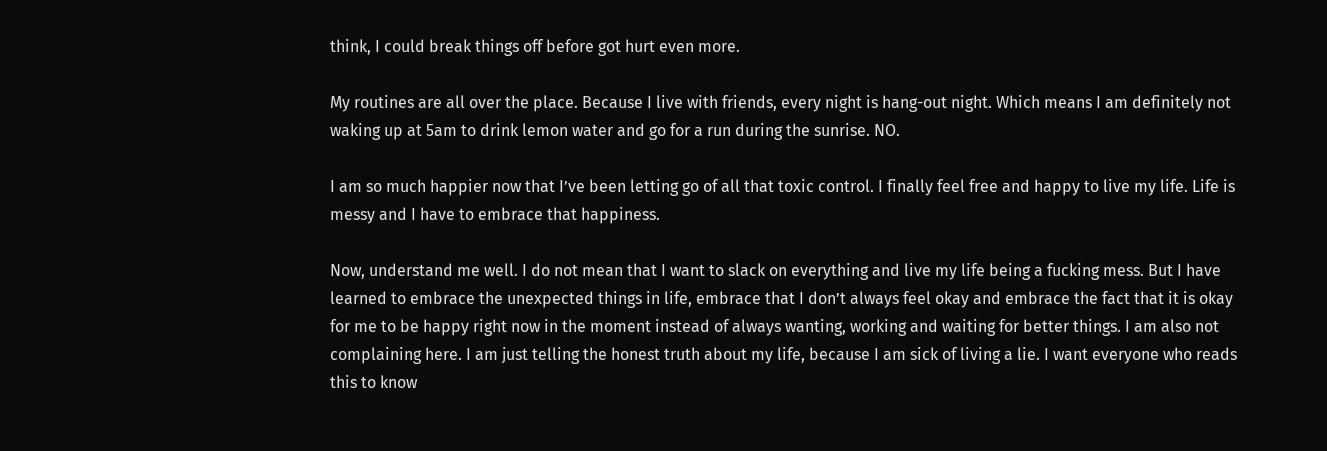think, I could break things off before got hurt even more.

My routines are all over the place. Because I live with friends, every night is hang-out night. Which means I am definitely not waking up at 5am to drink lemon water and go for a run during the sunrise. NO.

I am so much happier now that I’ve been letting go of all that toxic control. I finally feel free and happy to live my life. Life is messy and I have to embrace that happiness.

Now, understand me well. I do not mean that I want to slack on everything and live my life being a fucking mess. But I have learned to embrace the unexpected things in life, embrace that I don’t always feel okay and embrace the fact that it is okay for me to be happy right now in the moment instead of always wanting, working and waiting for better things. I am also not complaining here. I am just telling the honest truth about my life, because I am sick of living a lie. I want everyone who reads this to know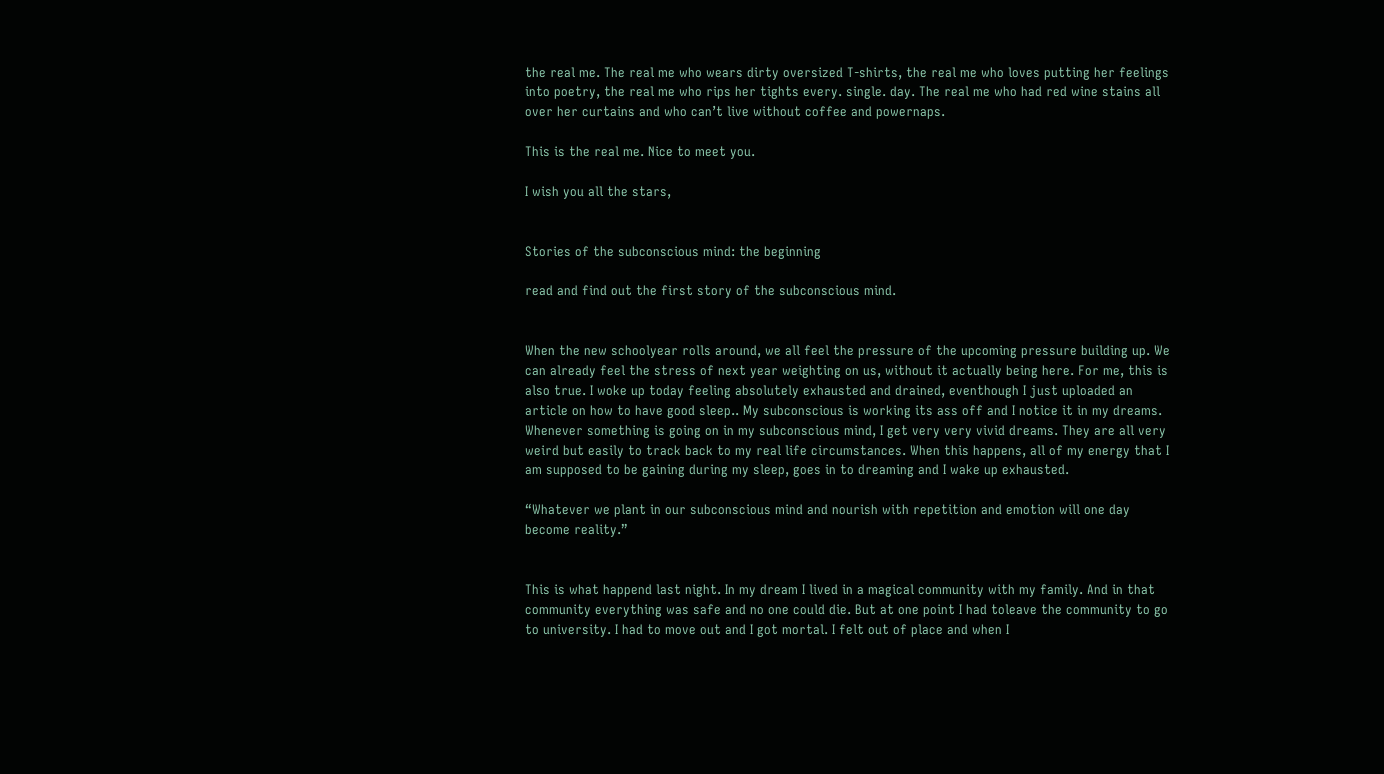the real me. The real me who wears dirty oversized T-shirts, the real me who loves putting her feelings into poetry, the real me who rips her tights every. single. day. The real me who had red wine stains all over her curtains and who can’t live without coffee and powernaps.

This is the real me. Nice to meet you.

I wish you all the stars,


Stories of the subconscious mind: the beginning

read and find out the first story of the subconscious mind.


When the new schoolyear rolls around, we all feel the pressure of the upcoming pressure building up. We can already feel the stress of next year weighting on us, without it actually being here. For me, this is also true. I woke up today feeling absolutely exhausted and drained, eventhough I just uploaded an article on how to have good sleep.. My subconscious is working its ass off and I notice it in my dreams. Whenever something is going on in my subconscious mind, I get very very vivid dreams. They are all very weird but easily to track back to my real life circumstances. When this happens, all of my energy that I am supposed to be gaining during my sleep, goes in to dreaming and I wake up exhausted.

“Whatever we plant in our subconscious mind and nourish with repetition and emotion will one day become reality.”


This is what happend last night. In my dream I lived in a magical community with my family. And in that community everything was safe and no one could die. But at one point I had toleave the community to go to university. I had to move out and I got mortal. I felt out of place and when I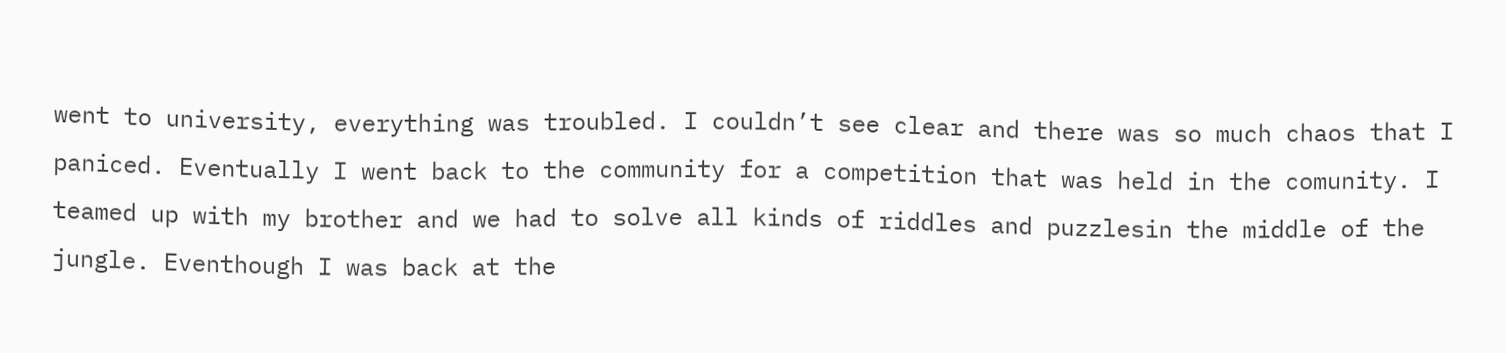went to university, everything was troubled. I couldn’t see clear and there was so much chaos that I paniced. Eventually I went back to the community for a competition that was held in the comunity. I teamed up with my brother and we had to solve all kinds of riddles and puzzlesin the middle of the jungle. Eventhough I was back at the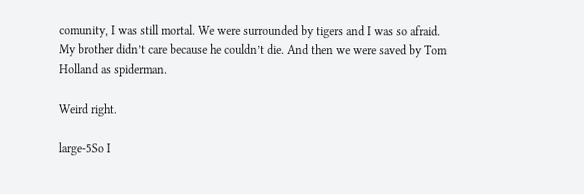comunity, I was still mortal. We were surrounded by tigers and I was so afraid. My brother didn’t care because he couldn’t die. And then we were saved by Tom Holland as spiderman.

Weird right.

large-5So I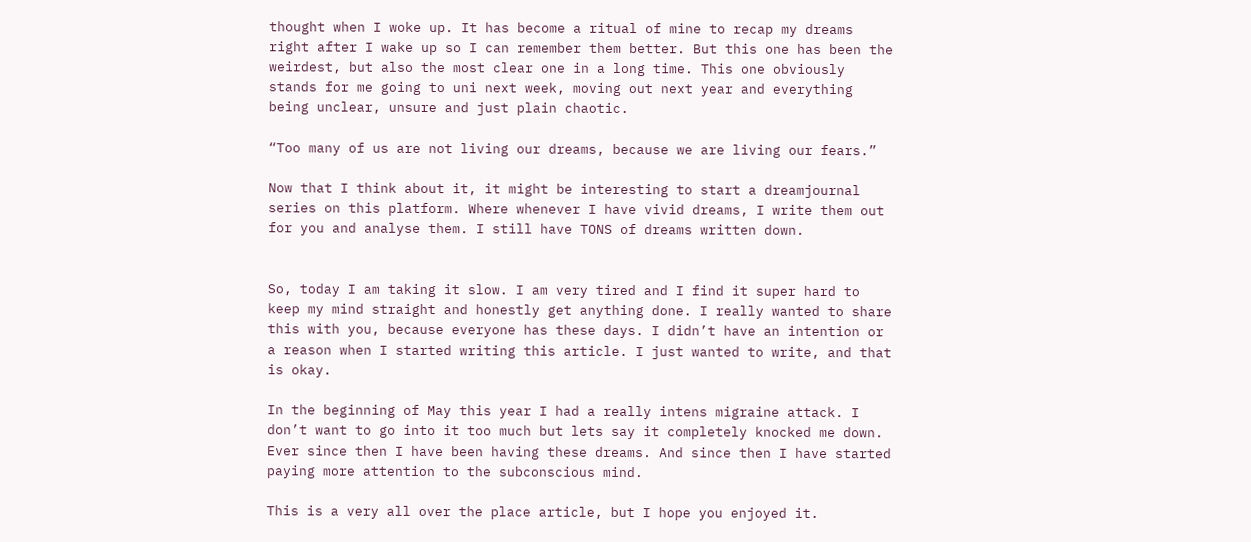thought when I woke up. It has become a ritual of mine to recap my dreams right after I wake up so I can remember them better. But this one has been the weirdest, but also the most clear one in a long time. This one obviously stands for me going to uni next week, moving out next year and everything being unclear, unsure and just plain chaotic.

“Too many of us are not living our dreams, because we are living our fears.”

Now that I think about it, it might be interesting to start a dreamjournal series on this platform. Where whenever I have vivid dreams, I write them out for you and analyse them. I still have TONS of dreams written down.


So, today I am taking it slow. I am very tired and I find it super hard to keep my mind straight and honestly get anything done. I really wanted to share this with you, because everyone has these days. I didn’t have an intention or a reason when I started writing this article. I just wanted to write, and that is okay.

In the beginning of May this year I had a really intens migraine attack. I don’t want to go into it too much but lets say it completely knocked me down. Ever since then I have been having these dreams. And since then I have started paying more attention to the subconscious mind.

This is a very all over the place article, but I hope you enjoyed it.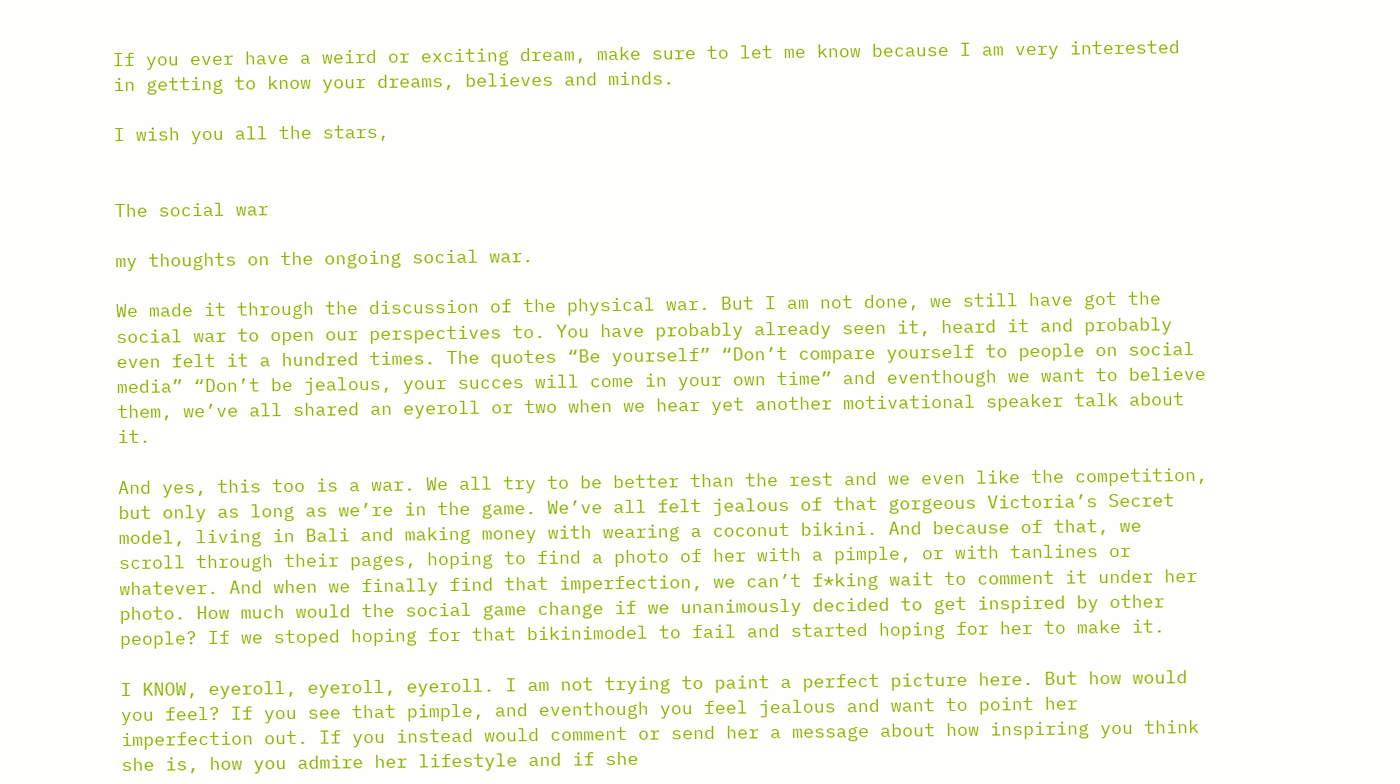If you ever have a weird or exciting dream, make sure to let me know because I am very interested in getting to know your dreams, believes and minds.

I wish you all the stars,


The social war

my thoughts on the ongoing social war.

We made it through the discussion of the physical war. But I am not done, we still have got the social war to open our perspectives to. You have probably already seen it, heard it and probably even felt it a hundred times. The quotes “Be yourself” “Don’t compare yourself to people on social media” “Don’t be jealous, your succes will come in your own time” and eventhough we want to believe them, we’ve all shared an eyeroll or two when we hear yet another motivational speaker talk about it.

And yes, this too is a war. We all try to be better than the rest and we even like the competition, but only as long as we’re in the game. We’ve all felt jealous of that gorgeous Victoria’s Secret model, living in Bali and making money with wearing a coconut bikini. And because of that, we scroll through their pages, hoping to find a photo of her with a pimple, or with tanlines or whatever. And when we finally find that imperfection, we can’t f*king wait to comment it under her photo. How much would the social game change if we unanimously decided to get inspired by other people? If we stoped hoping for that bikinimodel to fail and started hoping for her to make it.

I KNOW, eyeroll, eyeroll, eyeroll. I am not trying to paint a perfect picture here. But how would you feel? If you see that pimple, and eventhough you feel jealous and want to point her imperfection out. If you instead would comment or send her a message about how inspiring you think she is, how you admire her lifestyle and if she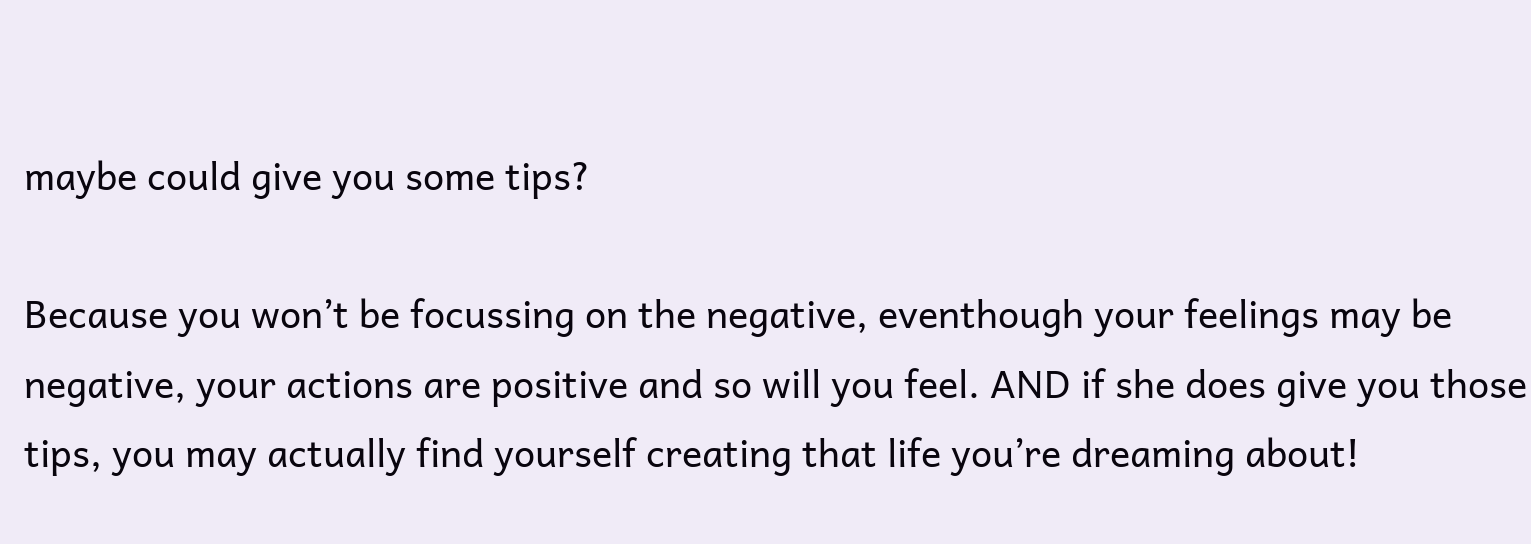maybe could give you some tips?

Because you won’t be focussing on the negative, eventhough your feelings may be negative, your actions are positive and so will you feel. AND if she does give you those tips, you may actually find yourself creating that life you’re dreaming about!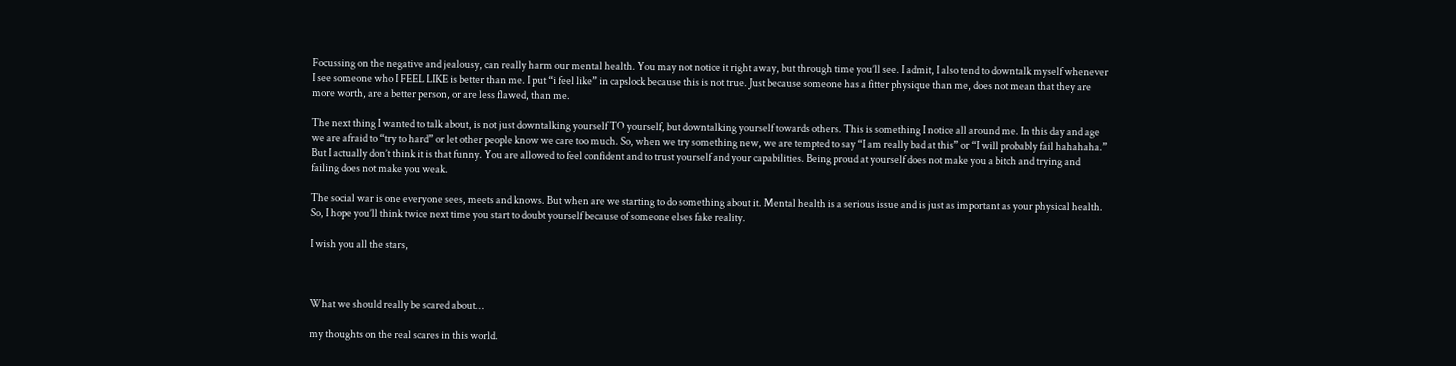Focussing on the negative and jealousy, can really harm our mental health. You may not notice it right away, but through time you’ll see. I admit, I also tend to downtalk myself whenever I see someone who I FEEL LIKE is better than me. I put “i feel like” in capslock because this is not true. Just because someone has a fitter physique than me, does not mean that they are more worth, are a better person, or are less flawed, than me.

The next thing I wanted to talk about, is not just downtalking yourself TO yourself, but downtalking yourself towards others. This is something I notice all around me. In this day and age we are afraid to “try to hard” or let other people know we care too much. So, when we try something new, we are tempted to say “I am really bad at this” or “I will probably fail hahahaha.” But I actually don’t think it is that funny. You are allowed to feel confident and to trust yourself and your capabilities. Being proud at yourself does not make you a bitch and trying and failing does not make you weak.

The social war is one everyone sees, meets and knows. But when are we starting to do something about it. Mental health is a serious issue and is just as important as your physical health. So, I hope you’ll think twice next time you start to doubt yourself because of someone elses fake reality.

I wish you all the stars,



What we should really be scared about…

my thoughts on the real scares in this world.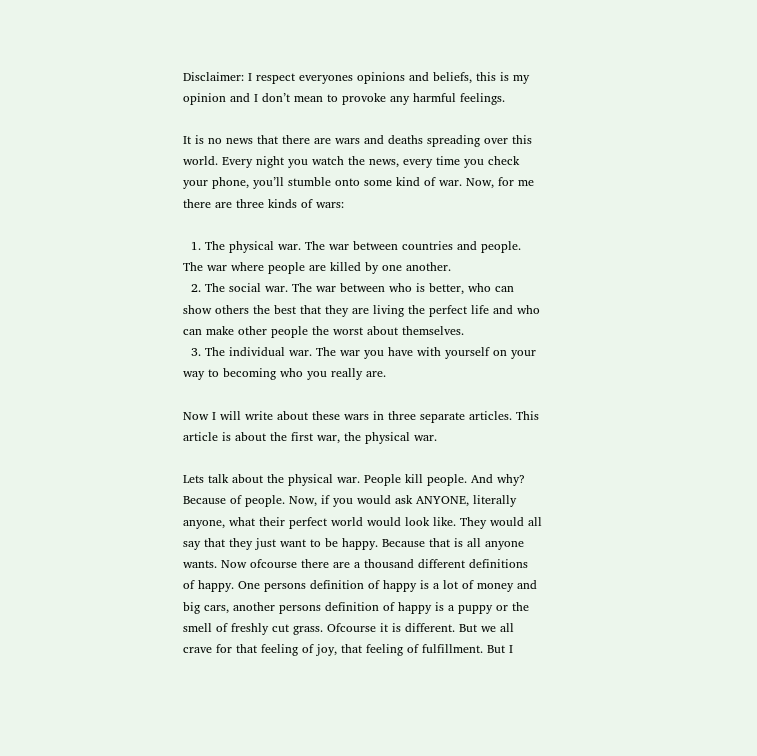Disclaimer: I respect everyones opinions and beliefs, this is my opinion and I don’t mean to provoke any harmful feelings.

It is no news that there are wars and deaths spreading over this world. Every night you watch the news, every time you check your phone, you’ll stumble onto some kind of war. Now, for me there are three kinds of wars:

  1. The physical war. The war between countries and people. The war where people are killed by one another.
  2. The social war. The war between who is better, who can show others the best that they are living the perfect life and who can make other people the worst about themselves.
  3. The individual war. The war you have with yourself on your way to becoming who you really are.

Now I will write about these wars in three separate articles. This article is about the first war, the physical war.

Lets talk about the physical war. People kill people. And why? Because of people. Now, if you would ask ANYONE, literally anyone, what their perfect world would look like. They would all say that they just want to be happy. Because that is all anyone wants. Now ofcourse there are a thousand different definitions of happy. One persons definition of happy is a lot of money and big cars, another persons definition of happy is a puppy or the smell of freshly cut grass. Ofcourse it is different. But we all crave for that feeling of joy, that feeling of fulfillment. But I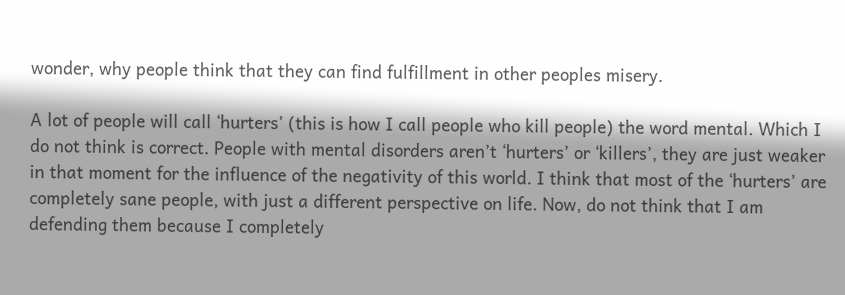wonder, why people think that they can find fulfillment in other peoples misery.

A lot of people will call ‘hurters’ (this is how I call people who kill people) the word mental. Which I do not think is correct. People with mental disorders aren’t ‘hurters’ or ‘killers’, they are just weaker in that moment for the influence of the negativity of this world. I think that most of the ‘hurters’ are completely sane people, with just a different perspective on life. Now, do not think that I am defending them because I completely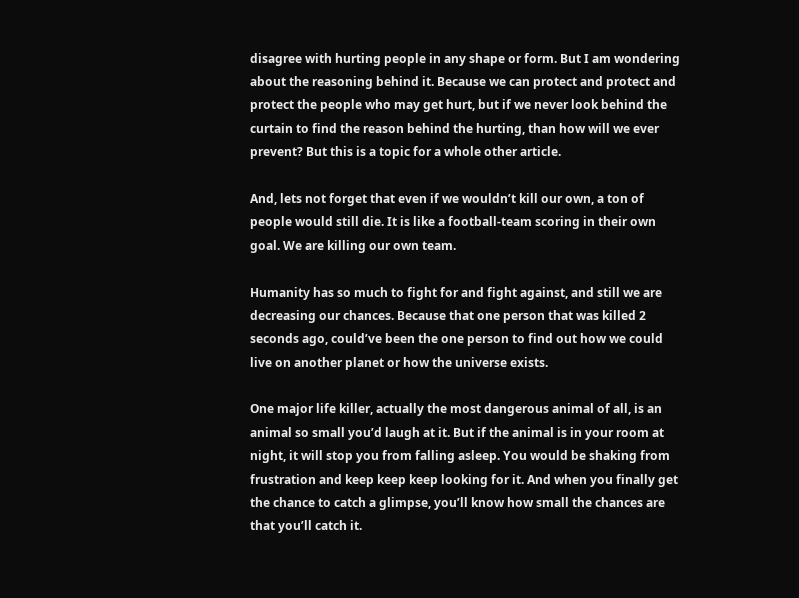disagree with hurting people in any shape or form. But I am wondering about the reasoning behind it. Because we can protect and protect and protect the people who may get hurt, but if we never look behind the curtain to find the reason behind the hurting, than how will we ever prevent? But this is a topic for a whole other article.

And, lets not forget that even if we wouldn’t kill our own, a ton of people would still die. It is like a football-team scoring in their own goal. We are killing our own team.

Humanity has so much to fight for and fight against, and still we are decreasing our chances. Because that one person that was killed 2 seconds ago, could’ve been the one person to find out how we could live on another planet or how the universe exists.

One major life killer, actually the most dangerous animal of all, is an animal so small you’d laugh at it. But if the animal is in your room at night, it will stop you from falling asleep. You would be shaking from frustration and keep keep keep looking for it. And when you finally get the chance to catch a glimpse, you’ll know how small the chances are that you’ll catch it.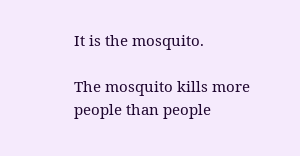It is the mosquito.

The mosquito kills more people than people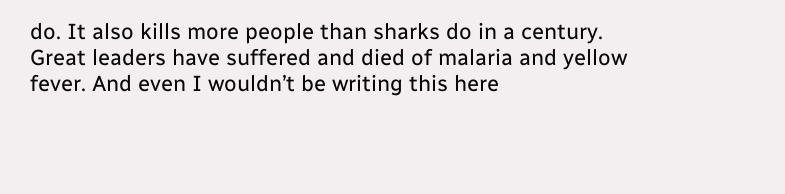do. It also kills more people than sharks do in a century. Great leaders have suffered and died of malaria and yellow fever. And even I wouldn’t be writing this here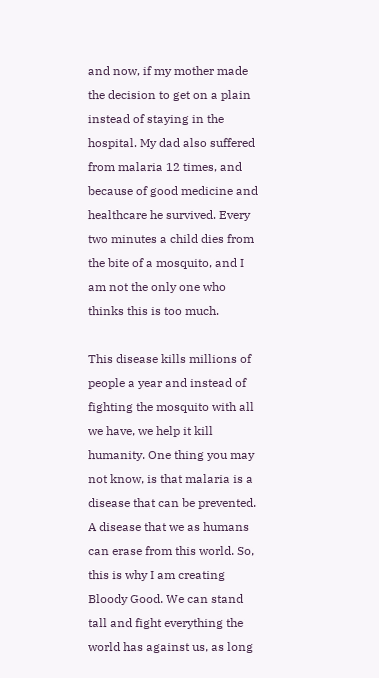and now, if my mother made the decision to get on a plain instead of staying in the hospital. My dad also suffered from malaria 12 times, and because of good medicine and healthcare he survived. Every two minutes a child dies from the bite of a mosquito, and I am not the only one who thinks this is too much.

This disease kills millions of people a year and instead of fighting the mosquito with all we have, we help it kill humanity. One thing you may not know, is that malaria is a disease that can be prevented. A disease that we as humans can erase from this world. So, this is why I am creating Bloody Good. We can stand tall and fight everything the world has against us, as long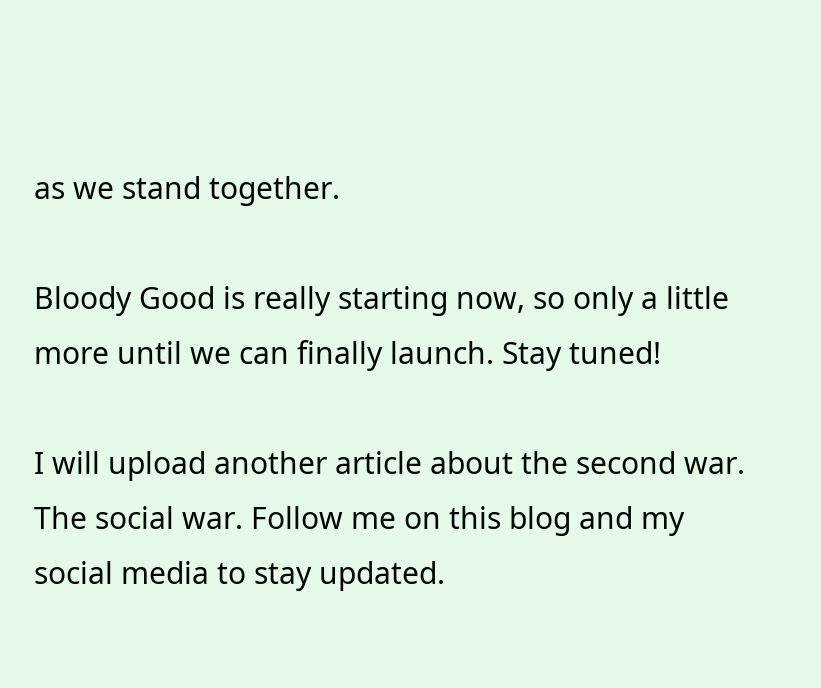as we stand together.

Bloody Good is really starting now, so only a little more until we can finally launch. Stay tuned!

I will upload another article about the second war. The social war. Follow me on this blog and my social media to stay updated.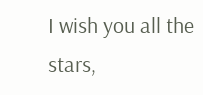I wish you all the stars,